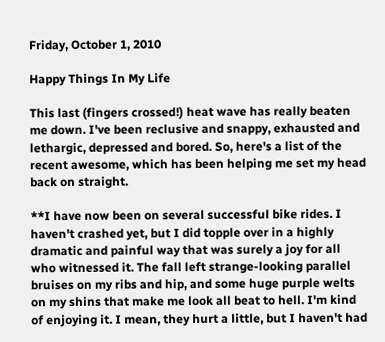Friday, October 1, 2010

Happy Things In My Life

This last (fingers crossed!) heat wave has really beaten me down. I've been reclusive and snappy, exhausted and lethargic, depressed and bored. So, here's a list of the recent awesome, which has been helping me set my head back on straight.

**I have now been on several successful bike rides. I haven't crashed yet, but I did topple over in a highly dramatic and painful way that was surely a joy for all who witnessed it. The fall left strange-looking parallel bruises on my ribs and hip, and some huge purple welts on my shins that make me look all beat to hell. I'm kind of enjoying it. I mean, they hurt a little, but I haven't had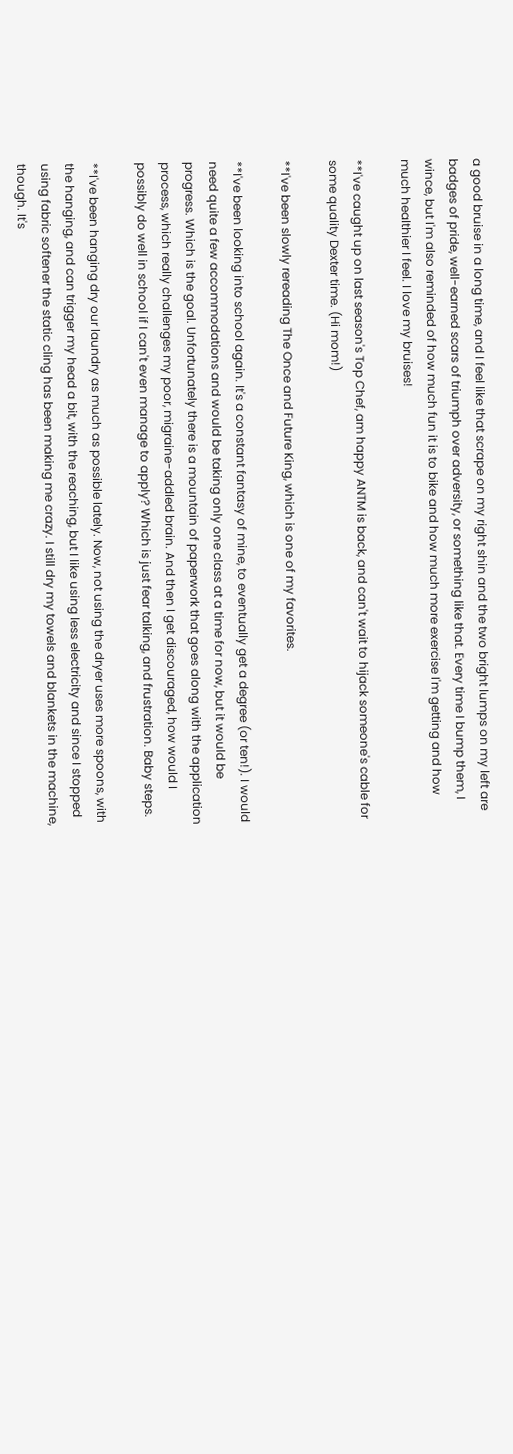a good bruise in a long time, and I feel like that scrape on my right shin and the two bright lumps on my left are badges of pride, well-earned scars of triumph over adversity, or something like that. Every time I bump them, I wince, but I'm also reminded of how much fun it is to bike and how much more exercise I'm getting and how much healthier I feel. I love my bruises!

**I've caught up on last season's Top Chef, am happy ANTM is back, and can't wait to hijack someone's cable for some quality Dexter time. (Hi mom!)

**I've been slowly rereading The Once and Future King, which is one of my favorites.

**I've been looking into school again. It's a constant fantasy of mine, to eventually get a degree (or ten!). I would need quite a few accommodations and would be taking only one class at a time for now, but it would be progress. Which is the goal. Unfortunately there is a mountain of paperwork that goes along with the application process, which really challenges my poor, migraine-addled brain. And then I get discouraged, how would I possibly do well in school if I can't even manage to apply? Which is just fear talking, and frustration. Baby steps.

**I've been hanging dry our laundry as much as possible lately. Now, not using the dryer uses more spoons, with the hanging, and can trigger my head a bit, with the reaching, but I like using less electricity and since I stopped using fabric softener the static cling has been making me crazy. I still dry my towels and blankets in the machine, though. It's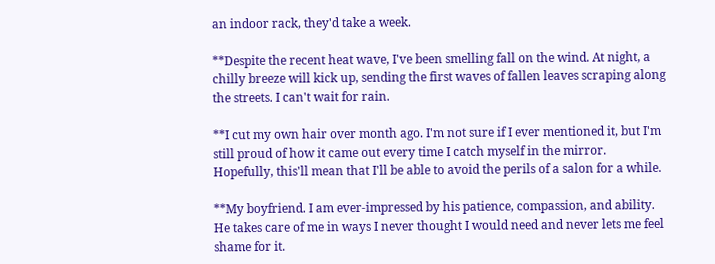an indoor rack, they'd take a week.

**Despite the recent heat wave, I've been smelling fall on the wind. At night, a chilly breeze will kick up, sending the first waves of fallen leaves scraping along the streets. I can't wait for rain.

**I cut my own hair over month ago. I'm not sure if I ever mentioned it, but I'm still proud of how it came out every time I catch myself in the mirror. Hopefully, this'll mean that I'll be able to avoid the perils of a salon for a while.

**My boyfriend. I am ever-impressed by his patience, compassion, and ability. He takes care of me in ways I never thought I would need and never lets me feel shame for it.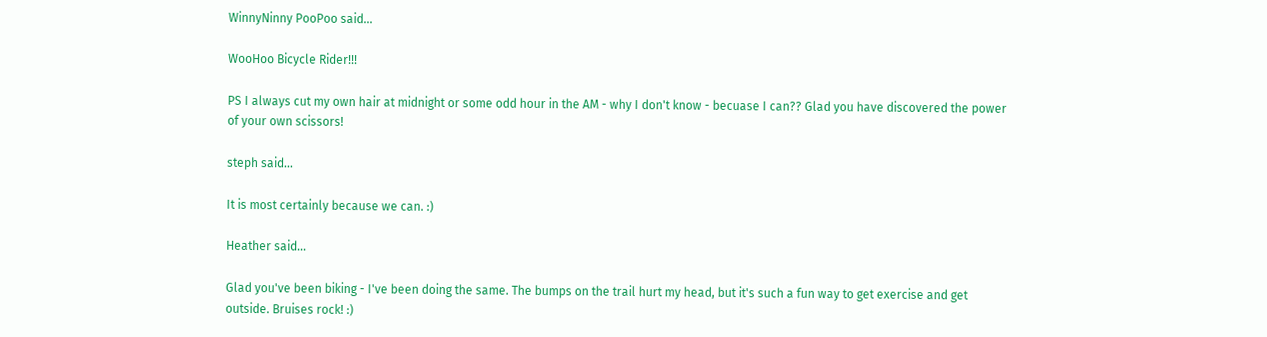WinnyNinny PooPoo said...

WooHoo Bicycle Rider!!!

PS I always cut my own hair at midnight or some odd hour in the AM - why I don't know - becuase I can?? Glad you have discovered the power of your own scissors!

steph said...

It is most certainly because we can. :)

Heather said...

Glad you've been biking - I've been doing the same. The bumps on the trail hurt my head, but it's such a fun way to get exercise and get outside. Bruises rock! :)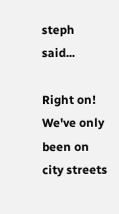steph said...

Right on! We've only been on city streets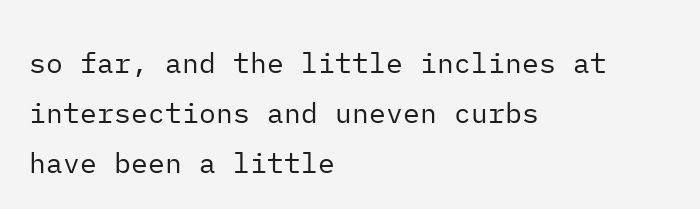so far, and the little inclines at intersections and uneven curbs have been a little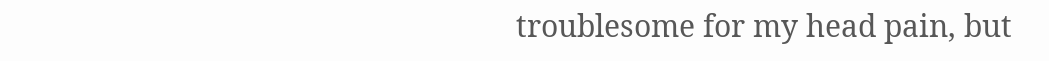troublesome for my head pain, but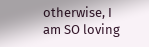otherwise, I am SO loving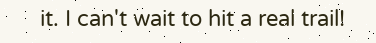it. I can't wait to hit a real trail!